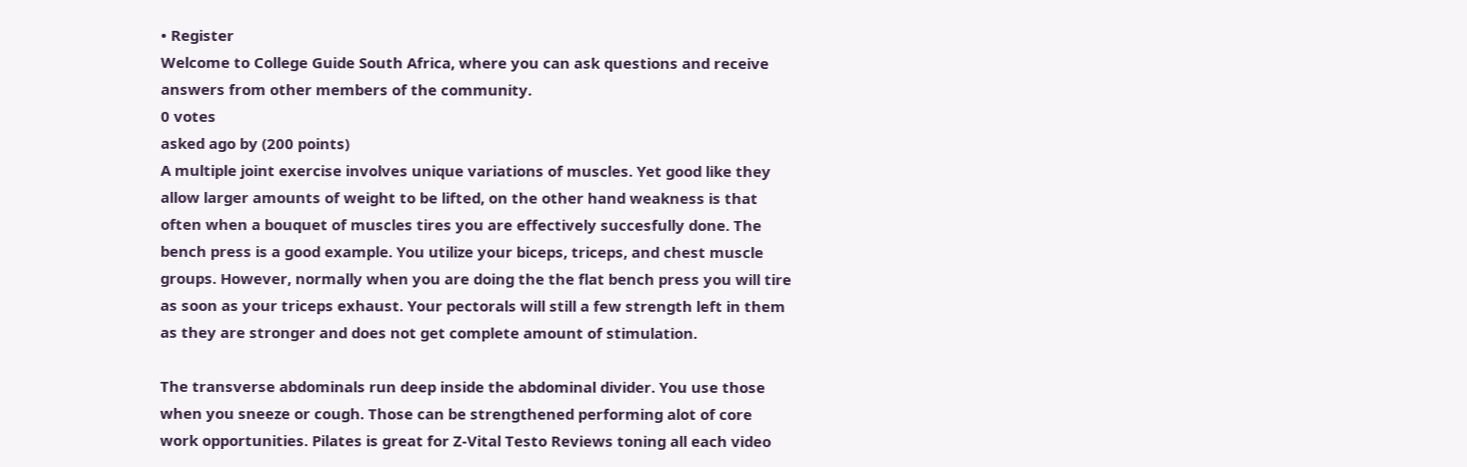• Register
Welcome to College Guide South Africa, where you can ask questions and receive answers from other members of the community.
0 votes
asked ago by (200 points)
A multiple joint exercise involves unique variations of muscles. Yet good like they allow larger amounts of weight to be lifted, on the other hand weakness is that often when a bouquet of muscles tires you are effectively succesfully done. The bench press is a good example. You utilize your biceps, triceps, and chest muscle groups. However, normally when you are doing the the flat bench press you will tire as soon as your triceps exhaust. Your pectorals will still a few strength left in them as they are stronger and does not get complete amount of stimulation.

The transverse abdominals run deep inside the abdominal divider. You use those when you sneeze or cough. Those can be strengthened performing alot of core work opportunities. Pilates is great for Z-Vital Testo Reviews toning all each video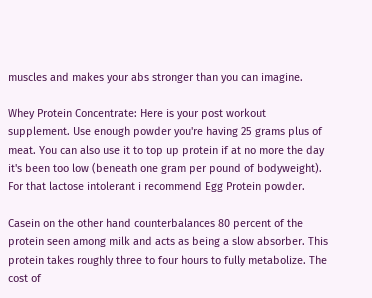muscles and makes your abs stronger than you can imagine.

Whey Protein Concentrate: Here is your post workout supplement. Use enough powder you're having 25 grams plus of meat. You can also use it to top up protein if at no more the day it's been too low (beneath one gram per pound of bodyweight). For that lactose intolerant i recommend Egg Protein powder.

Casein on the other hand counterbalances 80 percent of the protein seen among milk and acts as being a slow absorber. This protein takes roughly three to four hours to fully metabolize. The cost of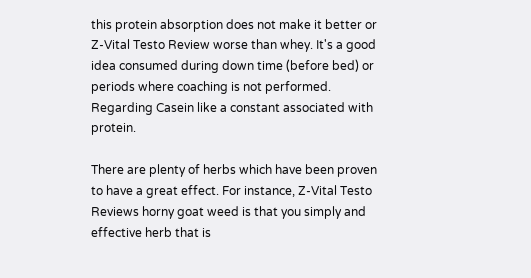this protein absorption does not make it better or Z-Vital Testo Review worse than whey. It's a good idea consumed during down time (before bed) or periods where coaching is not performed. Regarding Casein like a constant associated with protein.

There are plenty of herbs which have been proven to have a great effect. For instance, Z-Vital Testo Reviews horny goat weed is that you simply and effective herb that is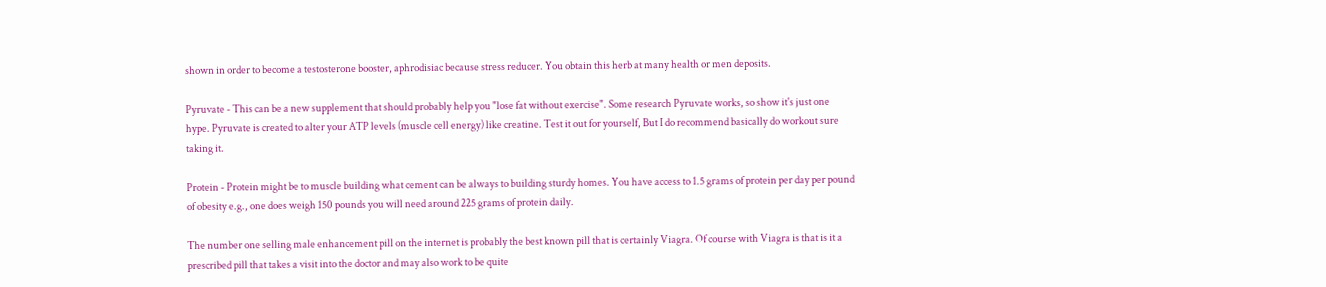shown in order to become a testosterone booster, aphrodisiac because stress reducer. You obtain this herb at many health or men deposits.

Pyruvate - This can be a new supplement that should probably help you "lose fat without exercise". Some research Pyruvate works, so show it's just one hype. Pyruvate is created to alter your ATP levels (muscle cell energy) like creatine. Test it out for yourself, But I do recommend basically do workout sure taking it.

Protein - Protein might be to muscle building what cement can be always to building sturdy homes. You have access to 1.5 grams of protein per day per pound of obesity e.g., one does weigh 150 pounds you will need around 225 grams of protein daily.

The number one selling male enhancement pill on the internet is probably the best known pill that is certainly Viagra. Of course with Viagra is that is it a prescribed pill that takes a visit into the doctor and may also work to be quite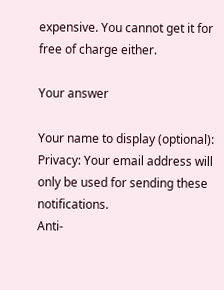expensive. You cannot get it for free of charge either.

Your answer

Your name to display (optional):
Privacy: Your email address will only be used for sending these notifications.
Anti-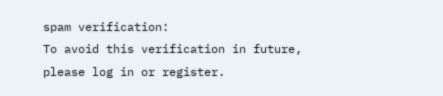spam verification:
To avoid this verification in future, please log in or register.